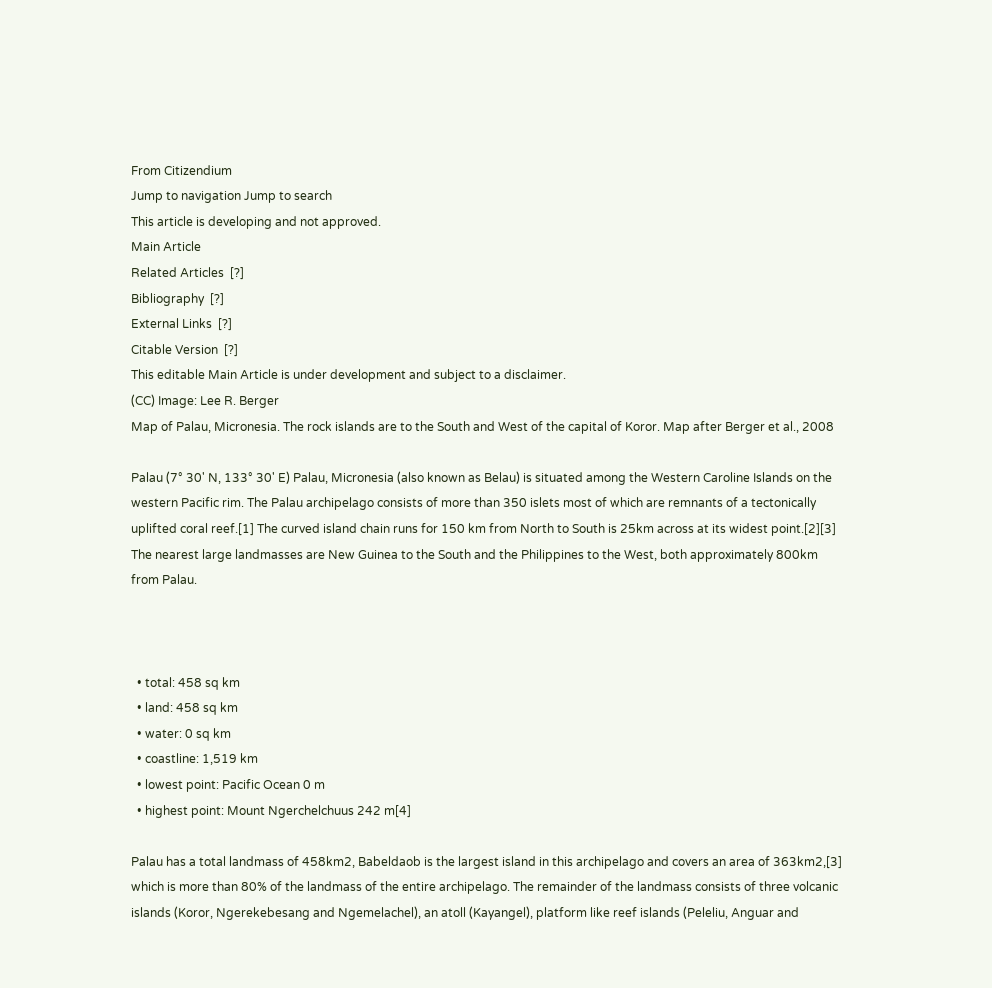From Citizendium
Jump to navigation Jump to search
This article is developing and not approved.
Main Article
Related Articles  [?]
Bibliography  [?]
External Links  [?]
Citable Version  [?]
This editable Main Article is under development and subject to a disclaimer.
(CC) Image: Lee R. Berger
Map of Palau, Micronesia. The rock islands are to the South and West of the capital of Koror. Map after Berger et al., 2008

Palau (7° 30' N, 133° 30' E) Palau, Micronesia (also known as Belau) is situated among the Western Caroline Islands on the western Pacific rim. The Palau archipelago consists of more than 350 islets most of which are remnants of a tectonically uplifted coral reef.[1] The curved island chain runs for 150 km from North to South is 25km across at its widest point.[2][3] The nearest large landmasses are New Guinea to the South and the Philippines to the West, both approximately 800km from Palau.



  • total: 458 sq km
  • land: 458 sq km
  • water: 0 sq km
  • coastline: 1,519 km
  • lowest point: Pacific Ocean 0 m
  • highest point: Mount Ngerchelchuus 242 m[4]

Palau has a total landmass of 458km2, Babeldaob is the largest island in this archipelago and covers an area of 363km2,[3] which is more than 80% of the landmass of the entire archipelago. The remainder of the landmass consists of three volcanic islands (Koror, Ngerekebesang and Ngemelachel), an atoll (Kayangel), platform like reef islands (Peleliu, Anguar and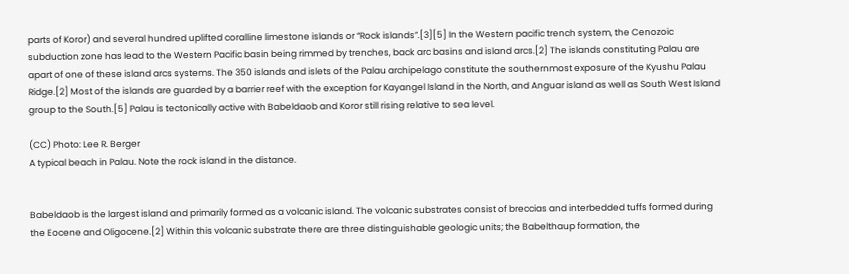parts of Koror) and several hundred uplifted coralline limestone islands or “Rock islands”.[3][5] In the Western pacific trench system, the Cenozoic subduction zone has lead to the Western Pacific basin being rimmed by trenches, back arc basins and island arcs.[2] The islands constituting Palau are apart of one of these island arcs systems. The 350 islands and islets of the Palau archipelago constitute the southernmost exposure of the Kyushu Palau Ridge.[2] Most of the islands are guarded by a barrier reef with the exception for Kayangel Island in the North, and Anguar island as well as South West Island group to the South.[5] Palau is tectonically active with Babeldaob and Koror still rising relative to sea level.

(CC) Photo: Lee R. Berger
A typical beach in Palau. Note the rock island in the distance.


Babeldaob is the largest island and primarily formed as a volcanic island. The volcanic substrates consist of breccias and interbedded tuffs formed during the Eocene and Oligocene.[2] Within this volcanic substrate there are three distinguishable geologic units; the Babelthaup formation, the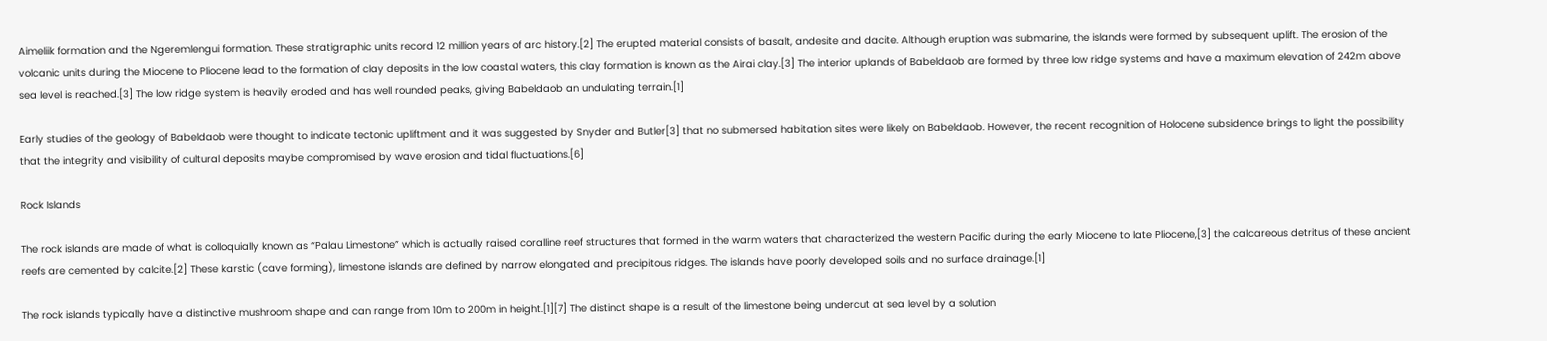Aimeliik formation and the Ngeremlengui formation. These stratigraphic units record 12 million years of arc history.[2] The erupted material consists of basalt, andesite and dacite. Although eruption was submarine, the islands were formed by subsequent uplift. The erosion of the volcanic units during the Miocene to Pliocene lead to the formation of clay deposits in the low coastal waters, this clay formation is known as the Airai clay.[3] The interior uplands of Babeldaob are formed by three low ridge systems and have a maximum elevation of 242m above sea level is reached.[3] The low ridge system is heavily eroded and has well rounded peaks, giving Babeldaob an undulating terrain.[1]

Early studies of the geology of Babeldaob were thought to indicate tectonic upliftment and it was suggested by Snyder and Butler[3] that no submersed habitation sites were likely on Babeldaob. However, the recent recognition of Holocene subsidence brings to light the possibility that the integrity and visibility of cultural deposits maybe compromised by wave erosion and tidal fluctuations.[6]

Rock Islands

The rock islands are made of what is colloquially known as “Palau Limestone” which is actually raised coralline reef structures that formed in the warm waters that characterized the western Pacific during the early Miocene to late Pliocene,[3] the calcareous detritus of these ancient reefs are cemented by calcite.[2] These karstic (cave forming), limestone islands are defined by narrow elongated and precipitous ridges. The islands have poorly developed soils and no surface drainage.[1]

The rock islands typically have a distinctive mushroom shape and can range from 10m to 200m in height.[1][7] The distinct shape is a result of the limestone being undercut at sea level by a solution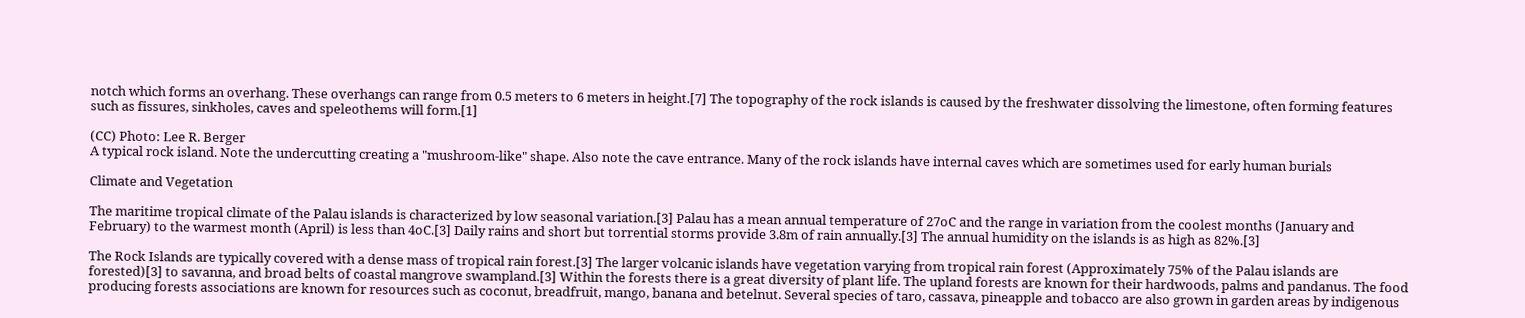notch which forms an overhang. These overhangs can range from 0.5 meters to 6 meters in height.[7] The topography of the rock islands is caused by the freshwater dissolving the limestone, often forming features such as fissures, sinkholes, caves and speleothems will form.[1]

(CC) Photo: Lee R. Berger
A typical rock island. Note the undercutting creating a "mushroom-like" shape. Also note the cave entrance. Many of the rock islands have internal caves which are sometimes used for early human burials

Climate and Vegetation

The maritime tropical climate of the Palau islands is characterized by low seasonal variation.[3] Palau has a mean annual temperature of 27oC and the range in variation from the coolest months (January and February) to the warmest month (April) is less than 4oC.[3] Daily rains and short but torrential storms provide 3.8m of rain annually.[3] The annual humidity on the islands is as high as 82%.[3]

The Rock Islands are typically covered with a dense mass of tropical rain forest.[3] The larger volcanic islands have vegetation varying from tropical rain forest (Approximately 75% of the Palau islands are forested)[3] to savanna, and broad belts of coastal mangrove swampland.[3] Within the forests there is a great diversity of plant life. The upland forests are known for their hardwoods, palms and pandanus. The food producing forests associations are known for resources such as coconut, breadfruit, mango, banana and betelnut. Several species of taro, cassava, pineapple and tobacco are also grown in garden areas by indigenous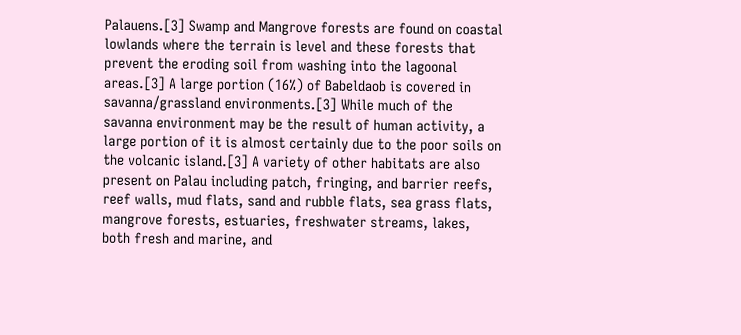Palauens.[3] Swamp and Mangrove forests are found on coastal lowlands where the terrain is level and these forests that prevent the eroding soil from washing into the lagoonal areas.[3] A large portion (16%) of Babeldaob is covered in savanna/grassland environments.[3] While much of the savanna environment may be the result of human activity, a large portion of it is almost certainly due to the poor soils on the volcanic island.[3] A variety of other habitats are also present on Palau including patch, fringing, and barrier reefs, reef walls, mud flats, sand and rubble flats, sea grass flats, mangrove forests, estuaries, freshwater streams, lakes, both fresh and marine, and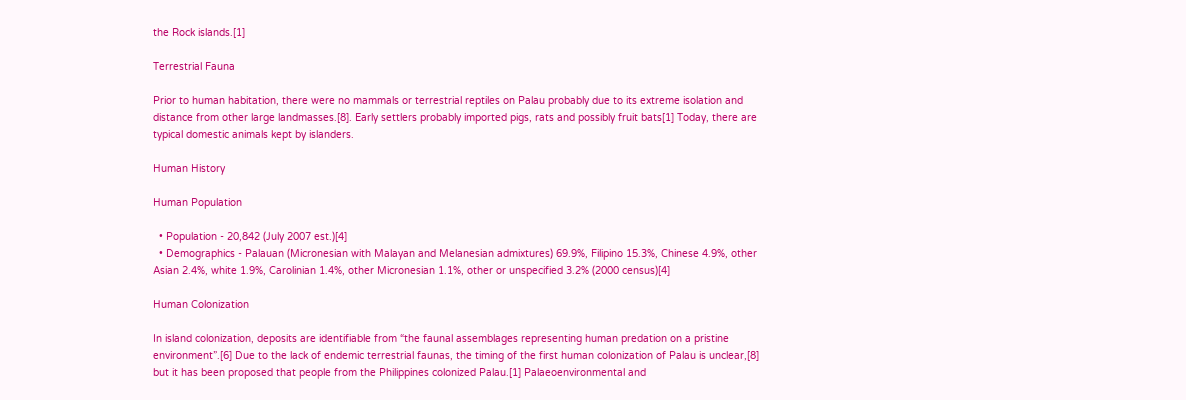the Rock islands.[1]

Terrestrial Fauna

Prior to human habitation, there were no mammals or terrestrial reptiles on Palau probably due to its extreme isolation and distance from other large landmasses.[8]. Early settlers probably imported pigs, rats and possibly fruit bats[1] Today, there are typical domestic animals kept by islanders.

Human History

Human Population

  • Population - 20,842 (July 2007 est.)[4]
  • Demographics - Palauan (Micronesian with Malayan and Melanesian admixtures) 69.9%, Filipino 15.3%, Chinese 4.9%, other Asian 2.4%, white 1.9%, Carolinian 1.4%, other Micronesian 1.1%, other or unspecified 3.2% (2000 census)[4]

Human Colonization

In island colonization, deposits are identifiable from “the faunal assemblages representing human predation on a pristine environment”.[6] Due to the lack of endemic terrestrial faunas, the timing of the first human colonization of Palau is unclear,[8] but it has been proposed that people from the Philippines colonized Palau.[1] Palaeoenvironmental and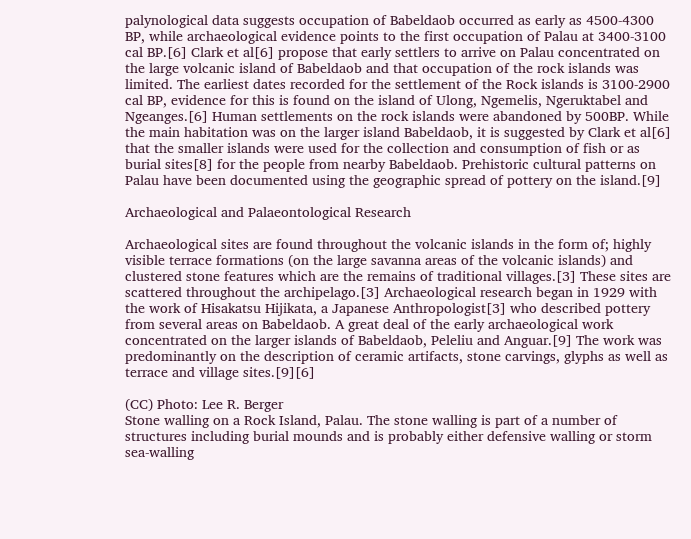palynological data suggests occupation of Babeldaob occurred as early as 4500-4300 BP, while archaeological evidence points to the first occupation of Palau at 3400-3100 cal BP.[6] Clark et al[6] propose that early settlers to arrive on Palau concentrated on the large volcanic island of Babeldaob and that occupation of the rock islands was limited. The earliest dates recorded for the settlement of the Rock islands is 3100-2900 cal BP, evidence for this is found on the island of Ulong, Ngemelis, Ngeruktabel and Ngeanges.[6] Human settlements on the rock islands were abandoned by 500BP. While the main habitation was on the larger island Babeldaob, it is suggested by Clark et al[6] that the smaller islands were used for the collection and consumption of fish or as burial sites[8] for the people from nearby Babeldaob. Prehistoric cultural patterns on Palau have been documented using the geographic spread of pottery on the island.[9]

Archaeological and Palaeontological Research

Archaeological sites are found throughout the volcanic islands in the form of; highly visible terrace formations (on the large savanna areas of the volcanic islands) and clustered stone features which are the remains of traditional villages.[3] These sites are scattered throughout the archipelago.[3] Archaeological research began in 1929 with the work of Hisakatsu Hijikata, a Japanese Anthropologist[3] who described pottery from several areas on Babeldaob. A great deal of the early archaeological work concentrated on the larger islands of Babeldaob, Peleliu and Anguar.[9] The work was predominantly on the description of ceramic artifacts, stone carvings, glyphs as well as terrace and village sites.[9][6]

(CC) Photo: Lee R. Berger
Stone walling on a Rock Island, Palau. The stone walling is part of a number of structures including burial mounds and is probably either defensive walling or storm sea-walling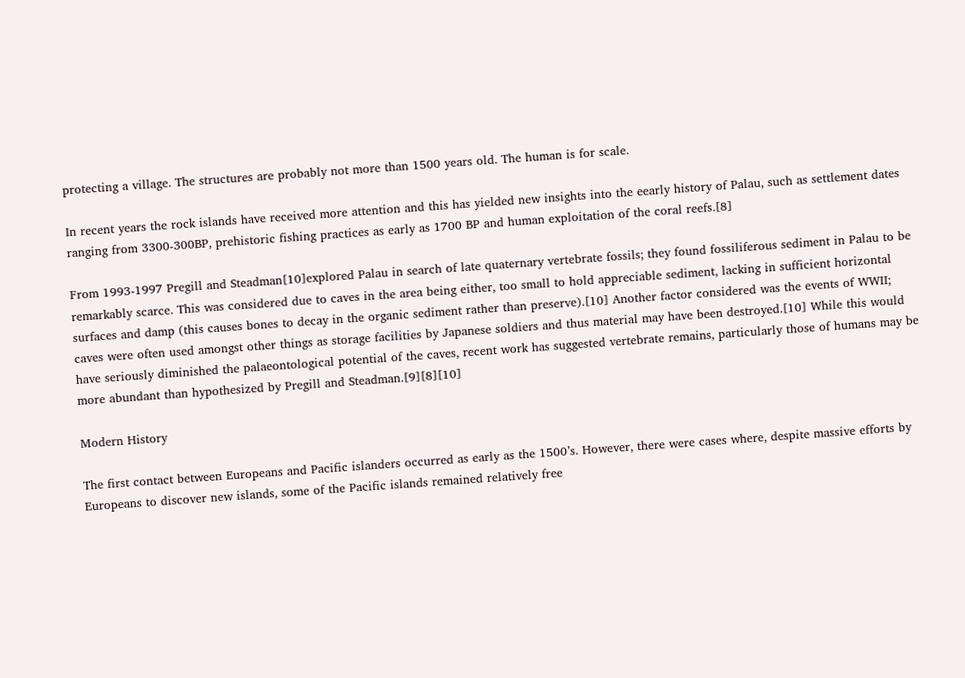protecting a village. The structures are probably not more than 1500 years old. The human is for scale.

In recent years the rock islands have received more attention and this has yielded new insights into the eearly history of Palau, such as settlement dates ranging from 3300-300BP, prehistoric fishing practices as early as 1700 BP and human exploitation of the coral reefs.[8]

From 1993-1997 Pregill and Steadman[10]explored Palau in search of late quaternary vertebrate fossils; they found fossiliferous sediment in Palau to be remarkably scarce. This was considered due to caves in the area being either, too small to hold appreciable sediment, lacking in sufficient horizontal surfaces and damp (this causes bones to decay in the organic sediment rather than preserve).[10] Another factor considered was the events of WWII; caves were often used amongst other things as storage facilities by Japanese soldiers and thus material may have been destroyed.[10] While this would have seriously diminished the palaeontological potential of the caves, recent work has suggested vertebrate remains, particularly those of humans may be more abundant than hypothesized by Pregill and Steadman.[9][8][10]

Modern History

The first contact between Europeans and Pacific islanders occurred as early as the 1500’s. However, there were cases where, despite massive efforts by Europeans to discover new islands, some of the Pacific islands remained relatively free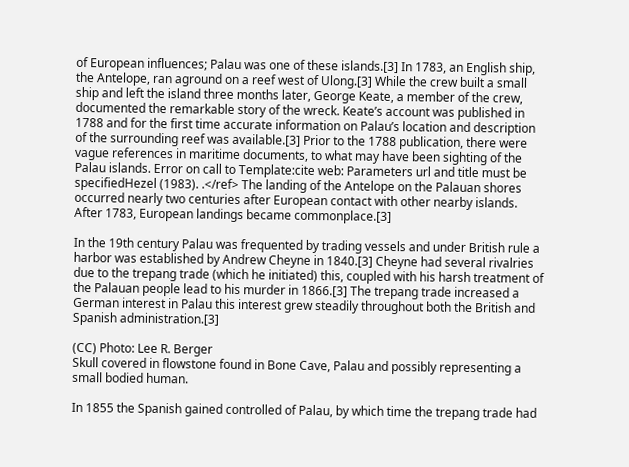of European influences; Palau was one of these islands.[3] In 1783, an English ship, the Antelope, ran aground on a reef west of Ulong.[3] While the crew built a small ship and left the island three months later, George Keate, a member of the crew, documented the remarkable story of the wreck. Keate’s account was published in 1788 and for the first time accurate information on Palau’s location and description of the surrounding reef was available.[3] Prior to the 1788 publication, there were vague references in maritime documents, to what may have been sighting of the Palau islands. Error on call to Template:cite web: Parameters url and title must be specifiedHezel (1983). .</ref> The landing of the Antelope on the Palauan shores occurred nearly two centuries after European contact with other nearby islands. After 1783, European landings became commonplace.[3]

In the 19th century Palau was frequented by trading vessels and under British rule a harbor was established by Andrew Cheyne in 1840.[3] Cheyne had several rivalries due to the trepang trade (which he initiated) this, coupled with his harsh treatment of the Palauan people lead to his murder in 1866.[3] The trepang trade increased a German interest in Palau this interest grew steadily throughout both the British and Spanish administration.[3]

(CC) Photo: Lee R. Berger
Skull covered in flowstone found in Bone Cave, Palau and possibly representing a small bodied human.

In 1855 the Spanish gained controlled of Palau, by which time the trepang trade had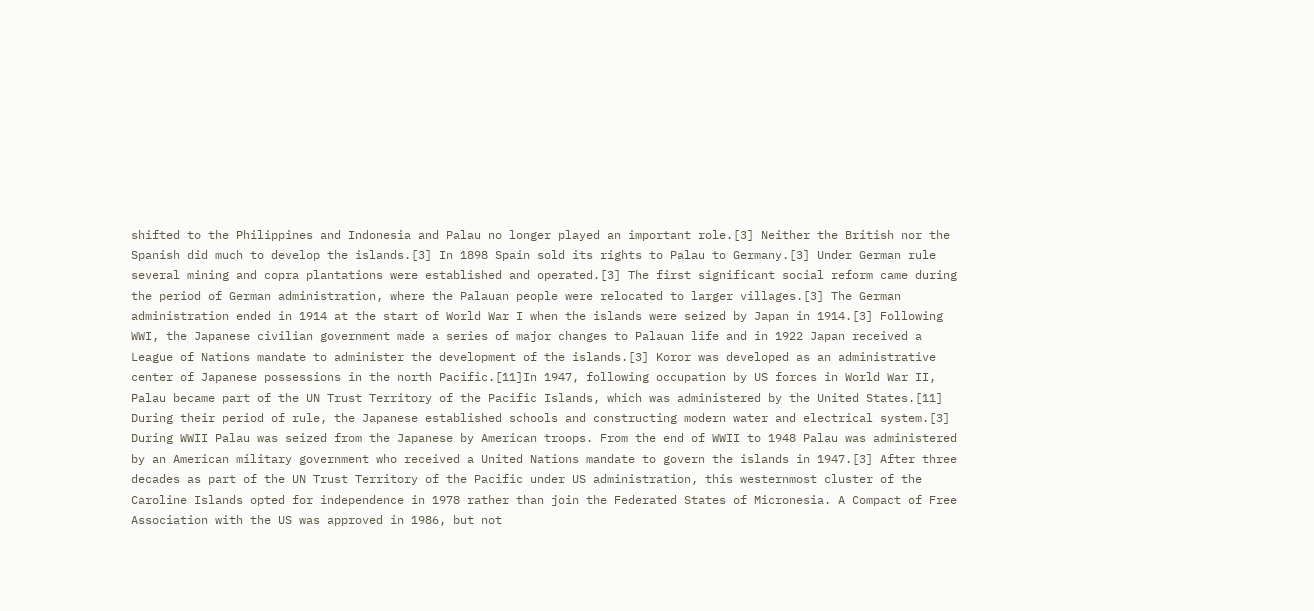shifted to the Philippines and Indonesia and Palau no longer played an important role.[3] Neither the British nor the Spanish did much to develop the islands.[3] In 1898 Spain sold its rights to Palau to Germany.[3] Under German rule several mining and copra plantations were established and operated.[3] The first significant social reform came during the period of German administration, where the Palauan people were relocated to larger villages.[3] The German administration ended in 1914 at the start of World War I when the islands were seized by Japan in 1914.[3] Following WWI, the Japanese civilian government made a series of major changes to Palauan life and in 1922 Japan received a League of Nations mandate to administer the development of the islands.[3] Koror was developed as an administrative center of Japanese possessions in the north Pacific.[11]In 1947, following occupation by US forces in World War II, Palau became part of the UN Trust Territory of the Pacific Islands, which was administered by the United States.[11] During their period of rule, the Japanese established schools and constructing modern water and electrical system.[3] During WWII Palau was seized from the Japanese by American troops. From the end of WWII to 1948 Palau was administered by an American military government who received a United Nations mandate to govern the islands in 1947.[3] After three decades as part of the UN Trust Territory of the Pacific under US administration, this westernmost cluster of the Caroline Islands opted for independence in 1978 rather than join the Federated States of Micronesia. A Compact of Free Association with the US was approved in 1986, but not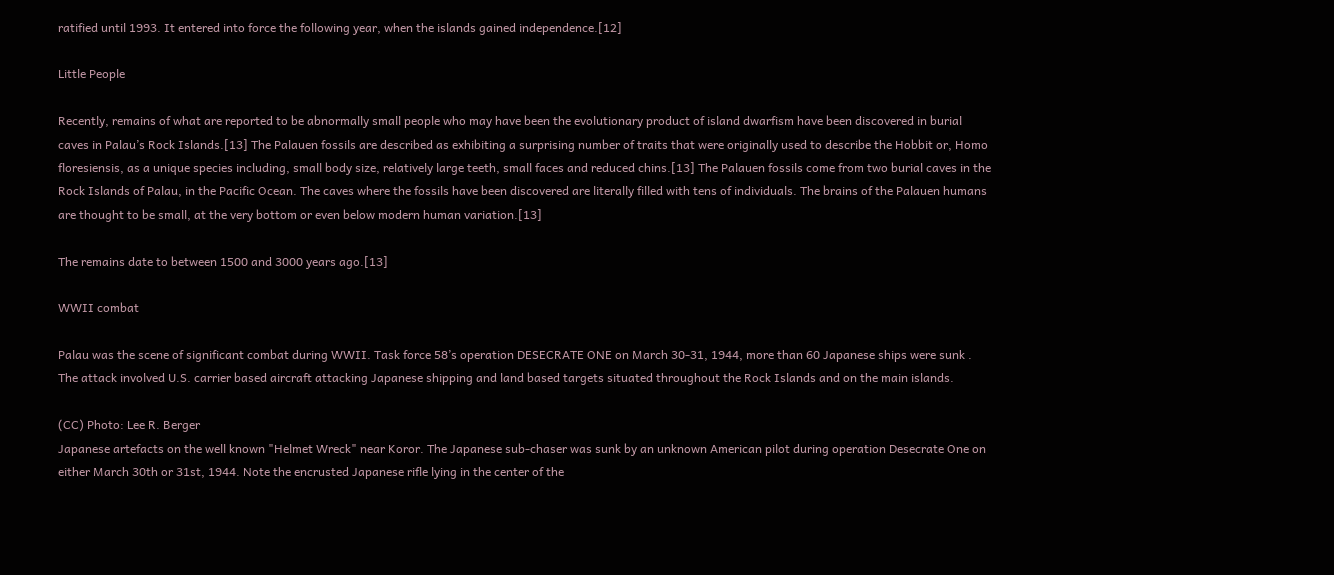ratified until 1993. It entered into force the following year, when the islands gained independence.[12]

Little People

Recently, remains of what are reported to be abnormally small people who may have been the evolutionary product of island dwarfism have been discovered in burial caves in Palau’s Rock Islands.[13] The Palauen fossils are described as exhibiting a surprising number of traits that were originally used to describe the Hobbit or, Homo floresiensis, as a unique species including, small body size, relatively large teeth, small faces and reduced chins.[13] The Palauen fossils come from two burial caves in the Rock Islands of Palau, in the Pacific Ocean. The caves where the fossils have been discovered are literally filled with tens of individuals. The brains of the Palauen humans are thought to be small, at the very bottom or even below modern human variation.[13]

The remains date to between 1500 and 3000 years ago.[13]

WWII combat

Palau was the scene of significant combat during WWII. Task force 58’s operation DESECRATE ONE on March 30-31, 1944, more than 60 Japanese ships were sunk . The attack involved U.S. carrier based aircraft attacking Japanese shipping and land based targets situated throughout the Rock Islands and on the main islands.

(CC) Photo: Lee R. Berger
Japanese artefacts on the well known "Helmet Wreck" near Koror. The Japanese sub-chaser was sunk by an unknown American pilot during operation Desecrate One on either March 30th or 31st, 1944. Note the encrusted Japanese rifle lying in the center of the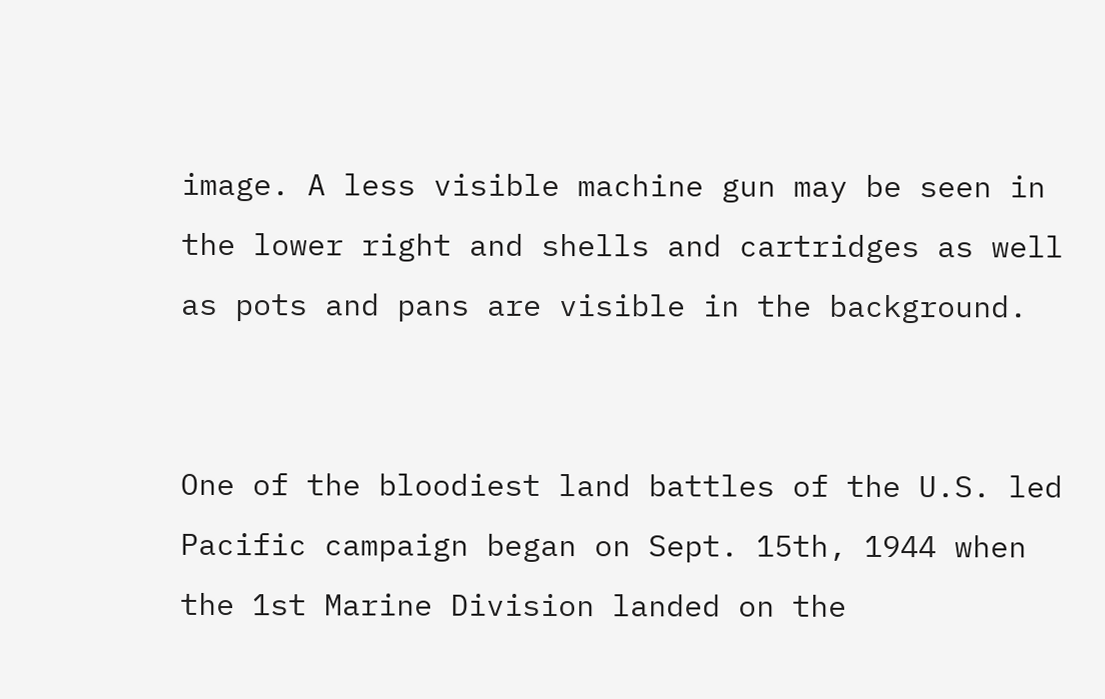image. A less visible machine gun may be seen in the lower right and shells and cartridges as well as pots and pans are visible in the background.


One of the bloodiest land battles of the U.S. led Pacific campaign began on Sept. 15th, 1944 when the 1st Marine Division landed on the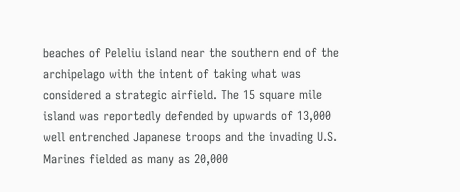beaches of Peleliu island near the southern end of the archipelago with the intent of taking what was considered a strategic airfield. The 15 square mile island was reportedly defended by upwards of 13,000 well entrenched Japanese troops and the invading U.S. Marines fielded as many as 20,000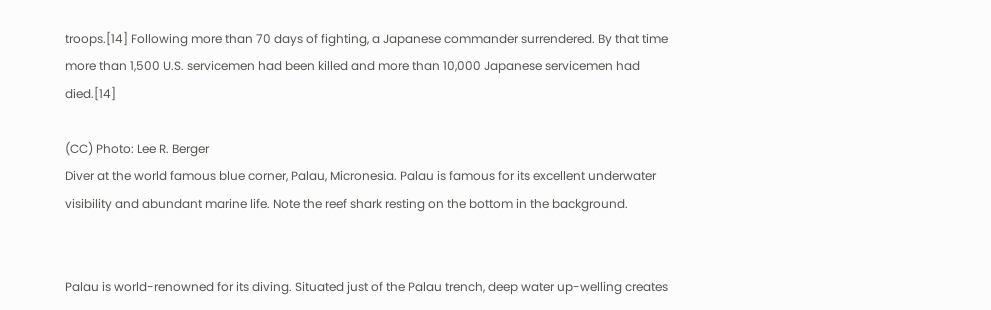troops.[14] Following more than 70 days of fighting, a Japanese commander surrendered. By that time more than 1,500 U.S. servicemen had been killed and more than 10,000 Japanese servicemen had died.[14]

(CC) Photo: Lee R. Berger
Diver at the world famous blue corner, Palau, Micronesia. Palau is famous for its excellent underwater visibility and abundant marine life. Note the reef shark resting on the bottom in the background.


Palau is world-renowned for its diving. Situated just of the Palau trench, deep water up-welling creates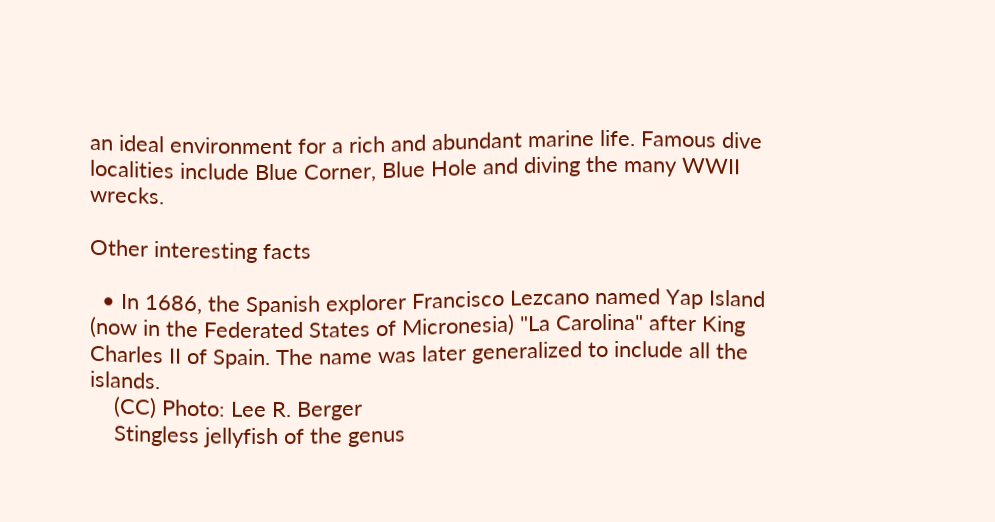an ideal environment for a rich and abundant marine life. Famous dive localities include Blue Corner, Blue Hole and diving the many WWII wrecks.

Other interesting facts

  • In 1686, the Spanish explorer Francisco Lezcano named Yap Island (now in the Federated States of Micronesia) "La Carolina" after King Charles II of Spain. The name was later generalized to include all the islands.
    (CC) Photo: Lee R. Berger
    Stingless jellyfish of the genus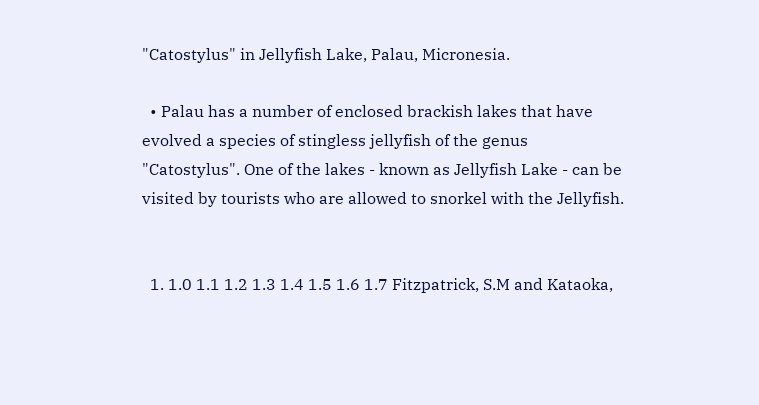"Catostylus" in Jellyfish Lake, Palau, Micronesia.

  • Palau has a number of enclosed brackish lakes that have evolved a species of stingless jellyfish of the genus "Catostylus". One of the lakes - known as Jellyfish Lake - can be visited by tourists who are allowed to snorkel with the Jellyfish.


  1. 1.0 1.1 1.2 1.3 1.4 1.5 1.6 1.7 Fitzpatrick, S.M and Kataoka,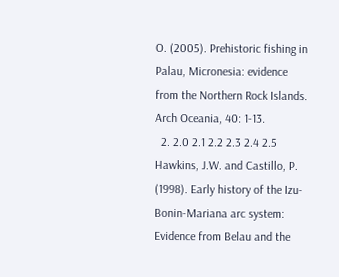O. (2005). Prehistoric fishing in Palau, Micronesia: evidence from the Northern Rock Islands. Arch Oceania, 40: 1-13.
  2. 2.0 2.1 2.2 2.3 2.4 2.5 Hawkins, J.W. and Castillo, P. (1998). Early history of the Izu-Bonin-Mariana arc system: Evidence from Belau and the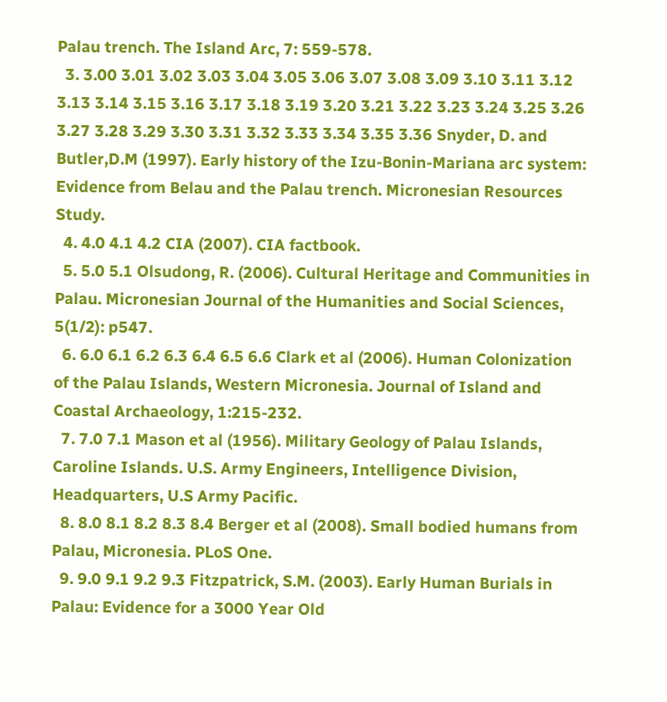Palau trench. The Island Arc, 7: 559-578.
  3. 3.00 3.01 3.02 3.03 3.04 3.05 3.06 3.07 3.08 3.09 3.10 3.11 3.12 3.13 3.14 3.15 3.16 3.17 3.18 3.19 3.20 3.21 3.22 3.23 3.24 3.25 3.26 3.27 3.28 3.29 3.30 3.31 3.32 3.33 3.34 3.35 3.36 Snyder, D. and Butler,D.M (1997). Early history of the Izu-Bonin-Mariana arc system: Evidence from Belau and the Palau trench. Micronesian Resources Study.
  4. 4.0 4.1 4.2 CIA (2007). CIA factbook.
  5. 5.0 5.1 Olsudong, R. (2006). Cultural Heritage and Communities in Palau. Micronesian Journal of the Humanities and Social Sciences, 5(1/2): p547.
  6. 6.0 6.1 6.2 6.3 6.4 6.5 6.6 Clark et al (2006). Human Colonization of the Palau Islands, Western Micronesia. Journal of Island and Coastal Archaeology, 1:215-232.
  7. 7.0 7.1 Mason et al (1956). Military Geology of Palau Islands, Caroline Islands. U.S. Army Engineers, Intelligence Division, Headquarters, U.S Army Pacific.
  8. 8.0 8.1 8.2 8.3 8.4 Berger et al (2008). Small bodied humans from Palau, Micronesia. PLoS One.
  9. 9.0 9.1 9.2 9.3 Fitzpatrick, S.M. (2003). Early Human Burials in Palau: Evidence for a 3000 Year Old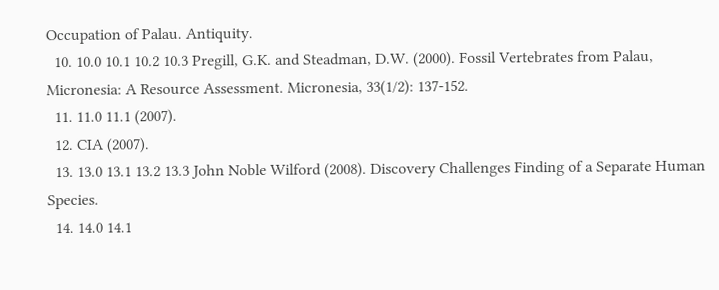Occupation of Palau. Antiquity.
  10. 10.0 10.1 10.2 10.3 Pregill, G.K. and Steadman, D.W. (2000). Fossil Vertebrates from Palau, Micronesia: A Resource Assessment. Micronesia, 33(1/2): 137-152.
  11. 11.0 11.1 (2007).
  12. CIA (2007).
  13. 13.0 13.1 13.2 13.3 John Noble Wilford (2008). Discovery Challenges Finding of a Separate Human Species.
  14. 14.0 14.1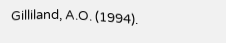Gilliland, A.O. (1994).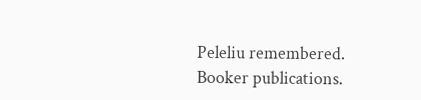Peleliu remembered. Booker publications.